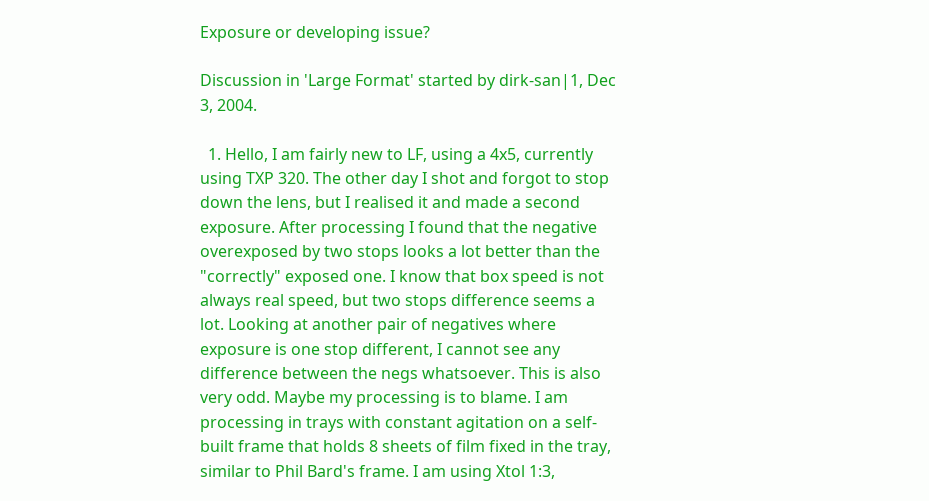Exposure or developing issue?

Discussion in 'Large Format' started by dirk-san|1, Dec 3, 2004.

  1. Hello, I am fairly new to LF, using a 4x5, currently using TXP 320. The other day I shot and forgot to stop down the lens, but I realised it and made a second exposure. After processing I found that the negative overexposed by two stops looks a lot better than the "correctly" exposed one. I know that box speed is not always real speed, but two stops difference seems a lot. Looking at another pair of negatives where exposure is one stop different, I cannot see any difference between the negs whatsoever. This is also very odd. Maybe my processing is to blame. I am processing in trays with constant agitation on a self-built frame that holds 8 sheets of film fixed in the tray, similar to Phil Bard's frame. I am using Xtol 1:3,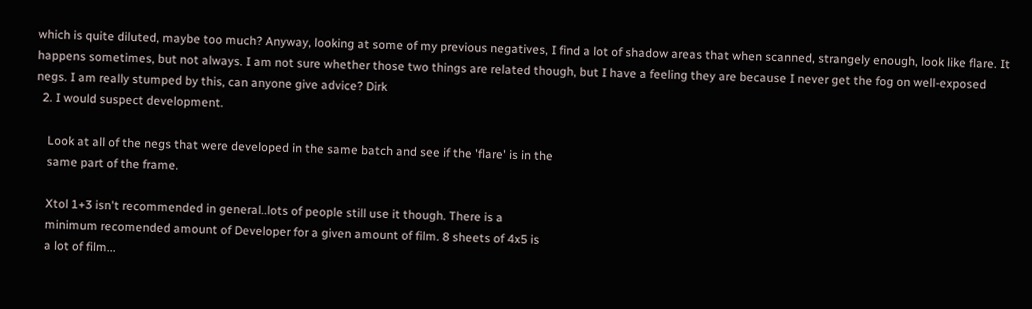which is quite diluted, maybe too much? Anyway, looking at some of my previous negatives, I find a lot of shadow areas that when scanned, strangely enough, look like flare. It happens sometimes, but not always. I am not sure whether those two things are related though, but I have a feeling they are because I never get the fog on well-exposed negs. I am really stumped by this, can anyone give advice? Dirk
  2. I would suspect development.

    Look at all of the negs that were developed in the same batch and see if the 'flare' is in the
    same part of the frame.

    Xtol 1+3 isn't recommended in general..lots of people still use it though. There is a
    minimum recomended amount of Developer for a given amount of film. 8 sheets of 4x5 is
    a lot of film...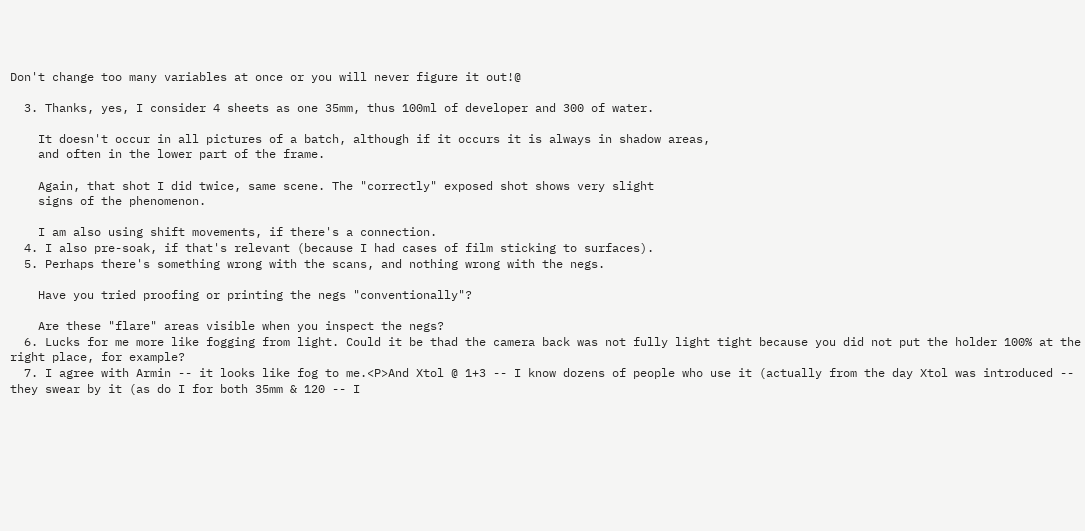Don't change too many variables at once or you will never figure it out!@

  3. Thanks, yes, I consider 4 sheets as one 35mm, thus 100ml of developer and 300 of water.

    It doesn't occur in all pictures of a batch, although if it occurs it is always in shadow areas,
    and often in the lower part of the frame.

    Again, that shot I did twice, same scene. The "correctly" exposed shot shows very slight
    signs of the phenomenon.

    I am also using shift movements, if there's a connection.
  4. I also pre-soak, if that's relevant (because I had cases of film sticking to surfaces).
  5. Perhaps there's something wrong with the scans, and nothing wrong with the negs.

    Have you tried proofing or printing the negs "conventionally"?

    Are these "flare" areas visible when you inspect the negs?
  6. Lucks for me more like fogging from light. Could it be thad the camera back was not fully light tight because you did not put the holder 100% at the right place, for example?
  7. I agree with Armin -- it looks like fog to me.<P>And Xtol @ 1+3 -- I know dozens of people who use it (actually from the day Xtol was introduced -- they swear by it (as do I for both 35mm & 120 -- I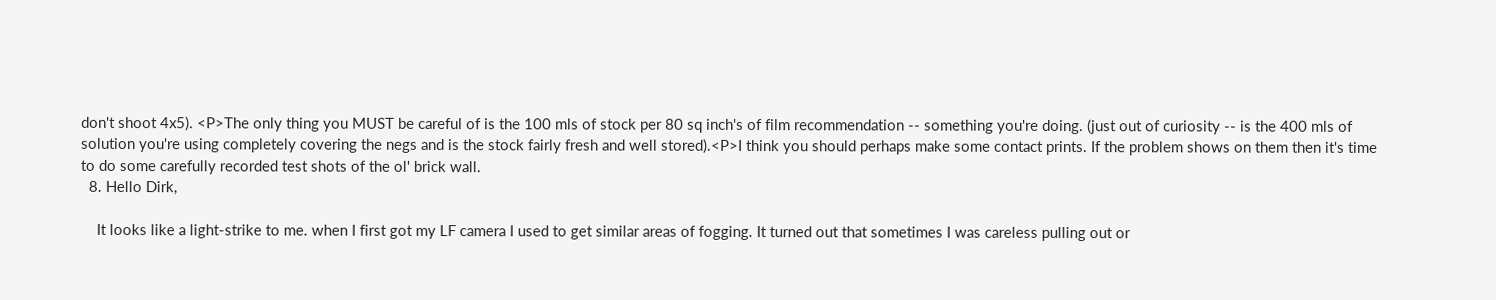don't shoot 4x5). <P>The only thing you MUST be careful of is the 100 mls of stock per 80 sq inch's of film recommendation -- something you're doing. (just out of curiosity -- is the 400 mls of solution you're using completely covering the negs and is the stock fairly fresh and well stored).<P>I think you should perhaps make some contact prints. If the problem shows on them then it's time to do some carefully recorded test shots of the ol' brick wall.
  8. Hello Dirk,

    It looks like a light-strike to me. when I first got my LF camera I used to get similar areas of fogging. It turned out that sometimes I was careless pulling out or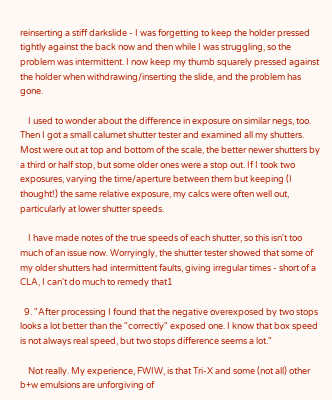reinserting a stiff darkslide - I was forgetting to keep the holder pressed tightly against the back now and then while I was struggling, so the problem was intermittent. I now keep my thumb squarely pressed against the holder when withdrawing/inserting the slide, and the problem has gone.

    I used to wonder about the difference in exposure on similar negs, too. Then I got a small calumet shutter tester and examined all my shutters. Most were out at top and bottom of the scale, the better newer shutters by a third or half stop, but some older ones were a stop out. If I took two exposures, varying the time/aperture between them but keeping (I thought!) the same relative exposure, my calcs were often well out, particularly at lower shutter speeds.

    I have made notes of the true speeds of each shutter, so this isn't too much of an issue now. Worryingly, the shutter tester showed that some of my older shutters had intermittent faults, giving irregular times - short of a CLA, I can't do much to remedy that1

  9. "After processing I found that the negative overexposed by two stops looks a lot better than the "correctly" exposed one. I know that box speed is not always real speed, but two stops difference seems a lot."

    Not really. My experience, FWIW, is that Tri-X and some (not all) other b+w emulsions are unforgiving of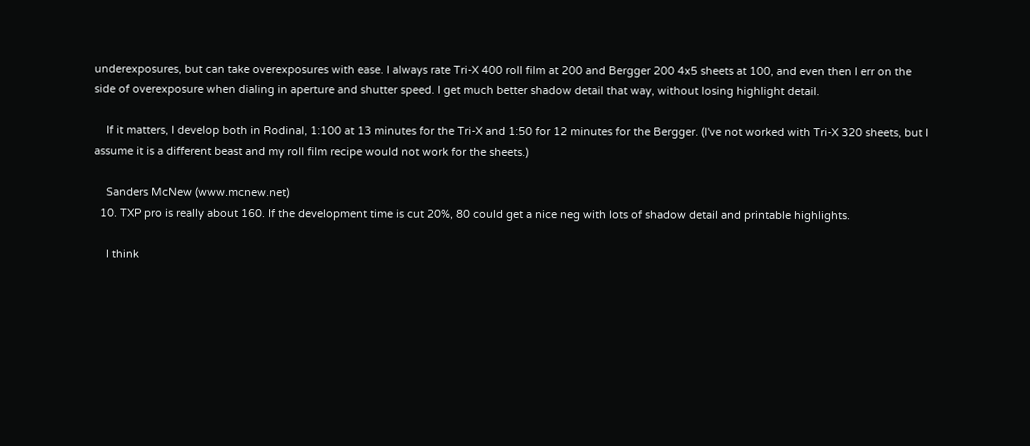underexposures, but can take overexposures with ease. I always rate Tri-X 400 roll film at 200 and Bergger 200 4x5 sheets at 100, and even then I err on the side of overexposure when dialing in aperture and shutter speed. I get much better shadow detail that way, without losing highlight detail.

    If it matters, I develop both in Rodinal, 1:100 at 13 minutes for the Tri-X and 1:50 for 12 minutes for the Bergger. (I've not worked with Tri-X 320 sheets, but I assume it is a different beast and my roll film recipe would not work for the sheets.)

    Sanders McNew (www.mcnew.net)
  10. TXP pro is really about 160. If the development time is cut 20%, 80 could get a nice neg with lots of shadow detail and printable highlights.

    I think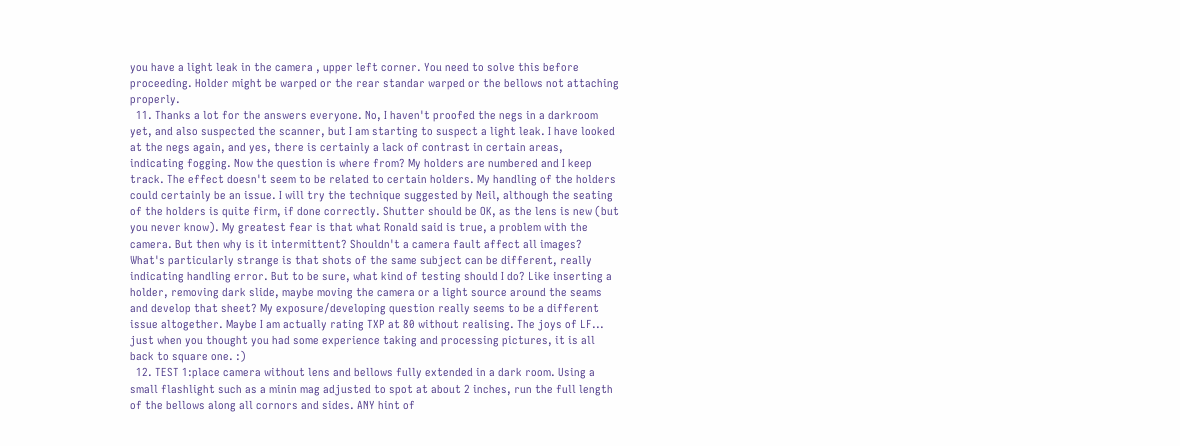you have a light leak in the camera , upper left corner. You need to solve this before proceeding. Holder might be warped or the rear standar warped or the bellows not attaching properly.
  11. Thanks a lot for the answers everyone. No, I haven't proofed the negs in a darkroom yet, and also suspected the scanner, but I am starting to suspect a light leak. I have looked at the negs again, and yes, there is certainly a lack of contrast in certain areas, indicating fogging. Now the question is where from? My holders are numbered and I keep track. The effect doesn't seem to be related to certain holders. My handling of the holders could certainly be an issue. I will try the technique suggested by Neil, although the seating of the holders is quite firm, if done correctly. Shutter should be OK, as the lens is new (but you never know). My greatest fear is that what Ronald said is true, a problem with the camera. But then why is it intermittent? Shouldn't a camera fault affect all images? What's particularly strange is that shots of the same subject can be different, really indicating handling error. But to be sure, what kind of testing should I do? Like inserting a holder, removing dark slide, maybe moving the camera or a light source around the seams and develop that sheet? My exposure/developing question really seems to be a different issue altogether. Maybe I am actually rating TXP at 80 without realising. The joys of LF... just when you thought you had some experience taking and processing pictures, it is all back to square one. :)
  12. TEST 1:place camera without lens and bellows fully extended in a dark room. Using a small flashlight such as a minin mag adjusted to spot at about 2 inches, run the full length of the bellows along all cornors and sides. ANY hint of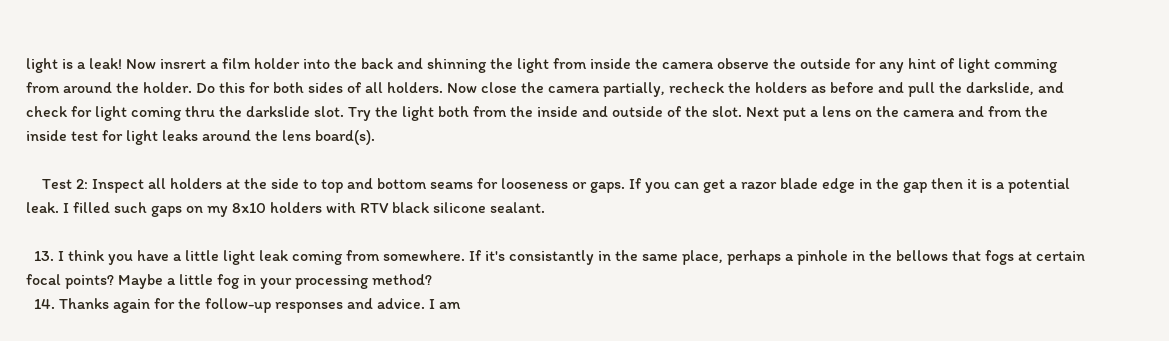light is a leak! Now insrert a film holder into the back and shinning the light from inside the camera observe the outside for any hint of light comming from around the holder. Do this for both sides of all holders. Now close the camera partially, recheck the holders as before and pull the darkslide, and check for light coming thru the darkslide slot. Try the light both from the inside and outside of the slot. Next put a lens on the camera and from the inside test for light leaks around the lens board(s).

    Test 2: Inspect all holders at the side to top and bottom seams for looseness or gaps. If you can get a razor blade edge in the gap then it is a potential leak. I filled such gaps on my 8x10 holders with RTV black silicone sealant.

  13. I think you have a little light leak coming from somewhere. If it's consistantly in the same place, perhaps a pinhole in the bellows that fogs at certain focal points? Maybe a little fog in your processing method?
  14. Thanks again for the follow-up responses and advice. I am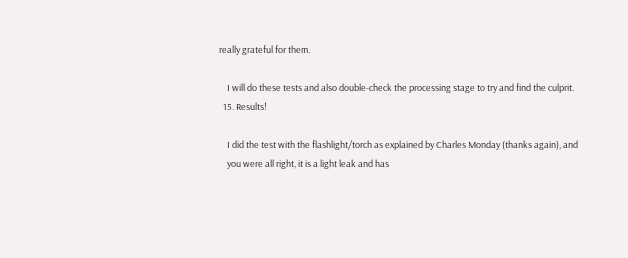really grateful for them.

    I will do these tests and also double-check the processing stage to try and find the culprit.
  15. Results!

    I did the test with the flashlight/torch as explained by Charles Monday (thanks again), and
    you were all right, it is a light leak and has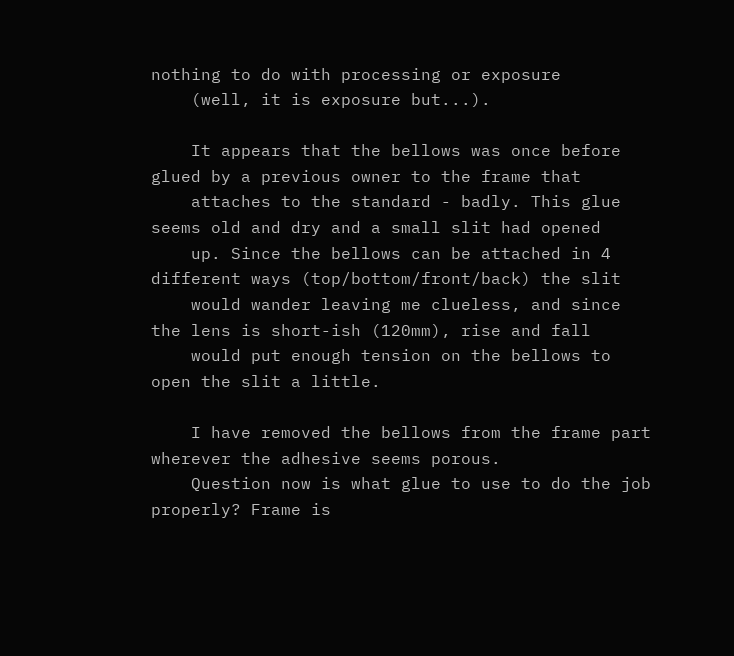nothing to do with processing or exposure
    (well, it is exposure but...).

    It appears that the bellows was once before glued by a previous owner to the frame that
    attaches to the standard - badly. This glue seems old and dry and a small slit had opened
    up. Since the bellows can be attached in 4 different ways (top/bottom/front/back) the slit
    would wander leaving me clueless, and since the lens is short-ish (120mm), rise and fall
    would put enough tension on the bellows to open the slit a little.

    I have removed the bellows from the frame part wherever the adhesive seems porous.
    Question now is what glue to use to do the job properly? Frame is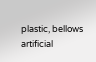plastic, bellows artificial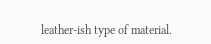leather-ish type of material.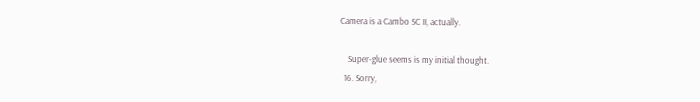Camera is a Cambo SC II, actually.

    Super-glue seems is my initial thought.
  16. Sorry,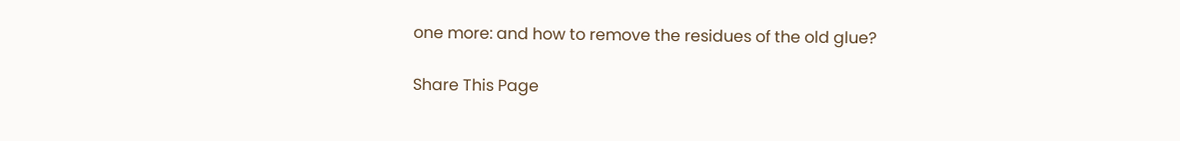one more: and how to remove the residues of the old glue?

Share This Page